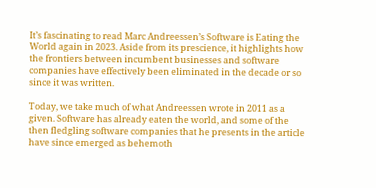It’s fascinating to read Marc Andreessen’s Software is Eating the World again in 2023. Aside from its prescience, it highlights how the frontiers between incumbent businesses and software companies have effectively been eliminated in the decade or so since it was written.

Today, we take much of what Andreessen wrote in 2011 as a given. Software has already eaten the world, and some of the then fledgling software companies that he presents in the article have since emerged as behemoth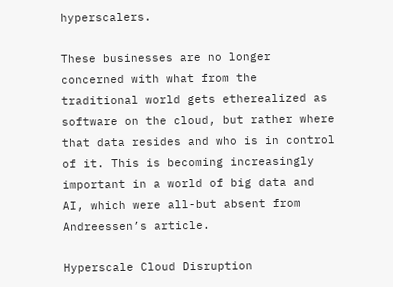hyperscalers.

These businesses are no longer concerned with what from the traditional world gets etherealized as software on the cloud, but rather where that data resides and who is in control of it. This is becoming increasingly important in a world of big data and AI, which were all-but absent from Andreessen’s article.

Hyperscale Cloud Disruption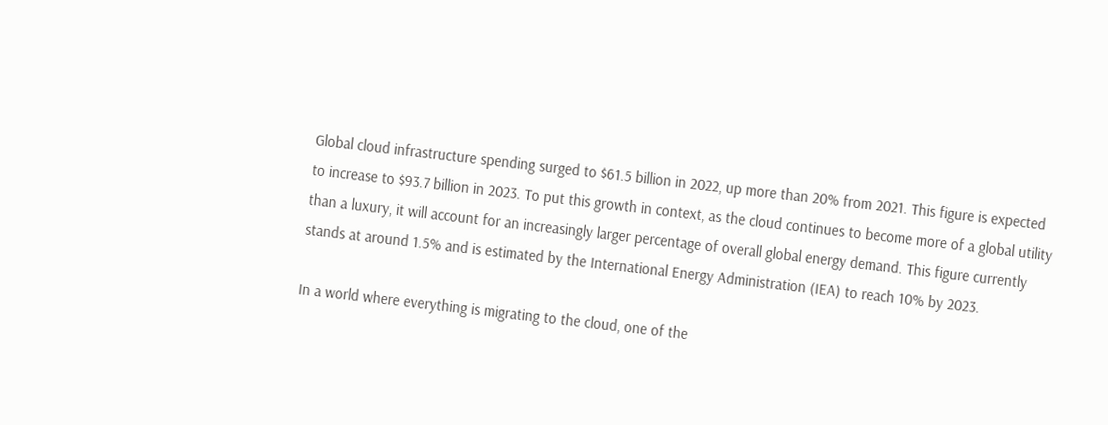Global cloud infrastructure spending surged to $61.5 billion in 2022, up more than 20% from 2021. This figure is expected to increase to $93.7 billion in 2023. To put this growth in context, as the cloud continues to become more of a global utility than a luxury, it will account for an increasingly larger percentage of overall global energy demand. This figure currently stands at around 1.5% and is estimated by the International Energy Administration (IEA) to reach 10% by 2023.

In a world where everything is migrating to the cloud, one of the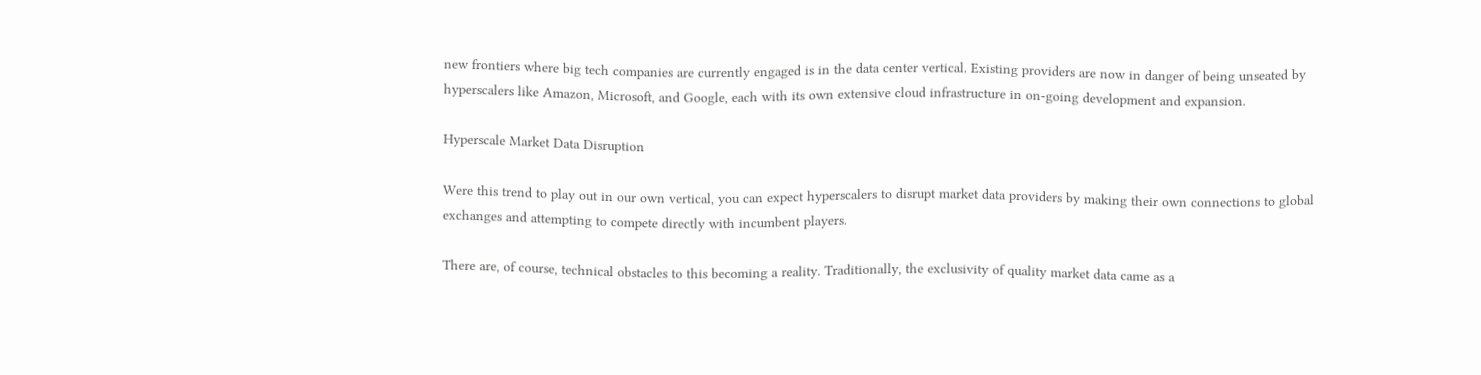new frontiers where big tech companies are currently engaged is in the data center vertical. Existing providers are now in danger of being unseated by hyperscalers like Amazon, Microsoft, and Google, each with its own extensive cloud infrastructure in on-going development and expansion.

Hyperscale Market Data Disruption

Were this trend to play out in our own vertical, you can expect hyperscalers to disrupt market data providers by making their own connections to global exchanges and attempting to compete directly with incumbent players.

There are, of course, technical obstacles to this becoming a reality. Traditionally, the exclusivity of quality market data came as a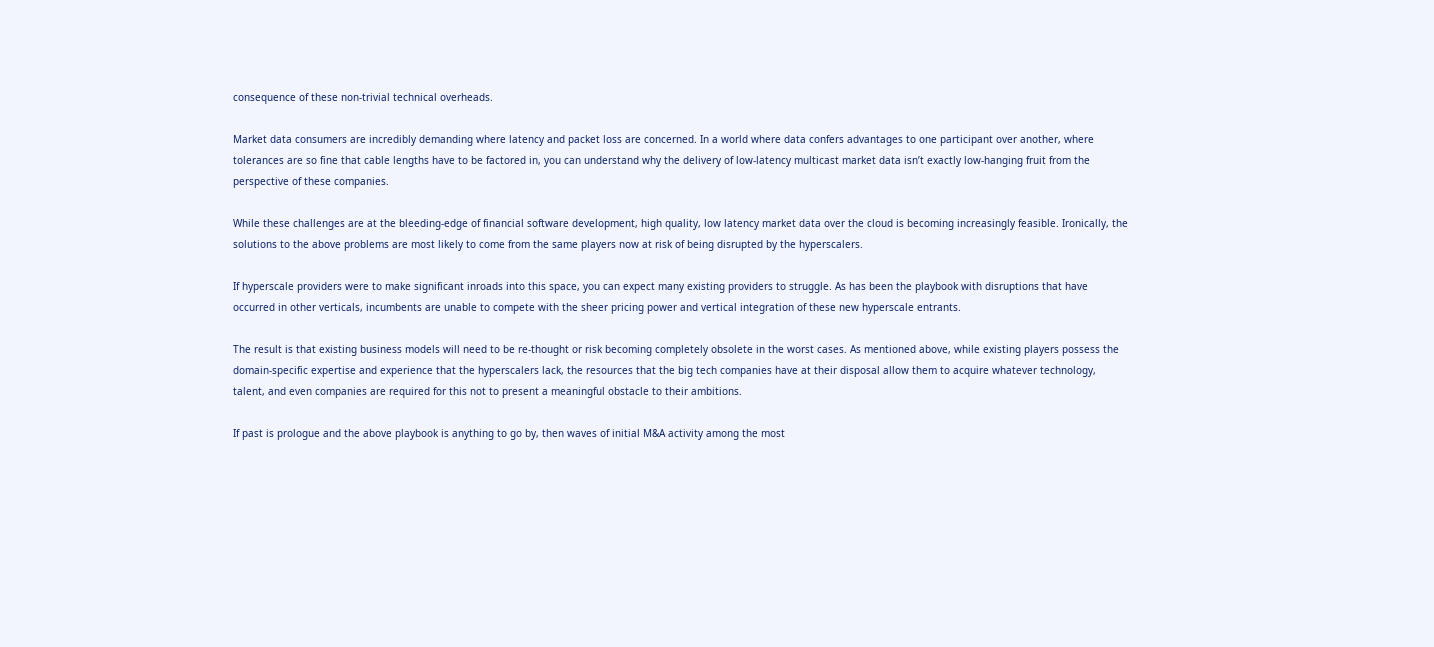consequence of these non-trivial technical overheads.

Market data consumers are incredibly demanding where latency and packet loss are concerned. In a world where data confers advantages to one participant over another, where tolerances are so fine that cable lengths have to be factored in, you can understand why the delivery of low-latency multicast market data isn’t exactly low-hanging fruit from the perspective of these companies.

While these challenges are at the bleeding-edge of financial software development, high quality, low latency market data over the cloud is becoming increasingly feasible. Ironically, the solutions to the above problems are most likely to come from the same players now at risk of being disrupted by the hyperscalers.

If hyperscale providers were to make significant inroads into this space, you can expect many existing providers to struggle. As has been the playbook with disruptions that have occurred in other verticals, incumbents are unable to compete with the sheer pricing power and vertical integration of these new hyperscale entrants.

The result is that existing business models will need to be re-thought or risk becoming completely obsolete in the worst cases. As mentioned above, while existing players possess the domain-specific expertise and experience that the hyperscalers lack, the resources that the big tech companies have at their disposal allow them to acquire whatever technology, talent, and even companies are required for this not to present a meaningful obstacle to their ambitions.

If past is prologue and the above playbook is anything to go by, then waves of initial M&A activity among the most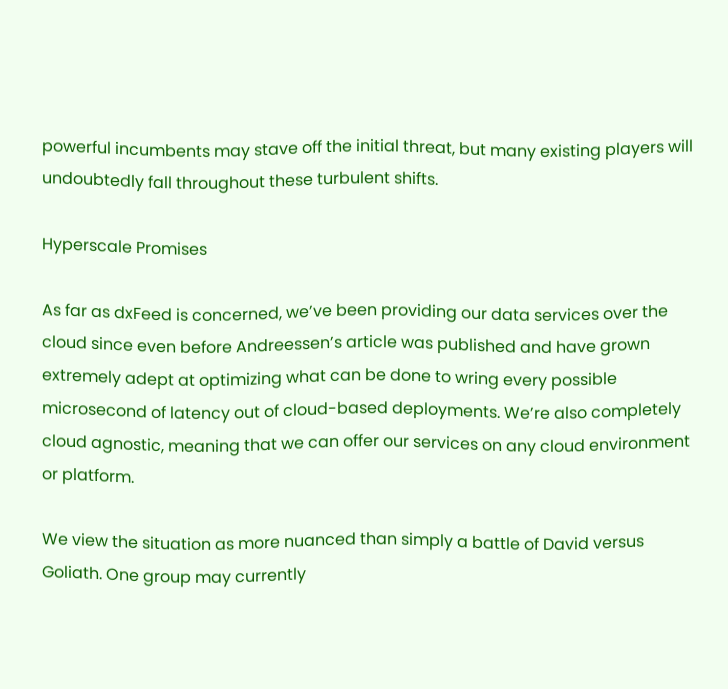powerful incumbents may stave off the initial threat, but many existing players will undoubtedly fall throughout these turbulent shifts.

Hyperscale Promises

As far as dxFeed is concerned, we’ve been providing our data services over the cloud since even before Andreessen’s article was published and have grown extremely adept at optimizing what can be done to wring every possible microsecond of latency out of cloud-based deployments. We’re also completely cloud agnostic, meaning that we can offer our services on any cloud environment or platform.

We view the situation as more nuanced than simply a battle of David versus Goliath. One group may currently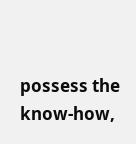possess the know-how,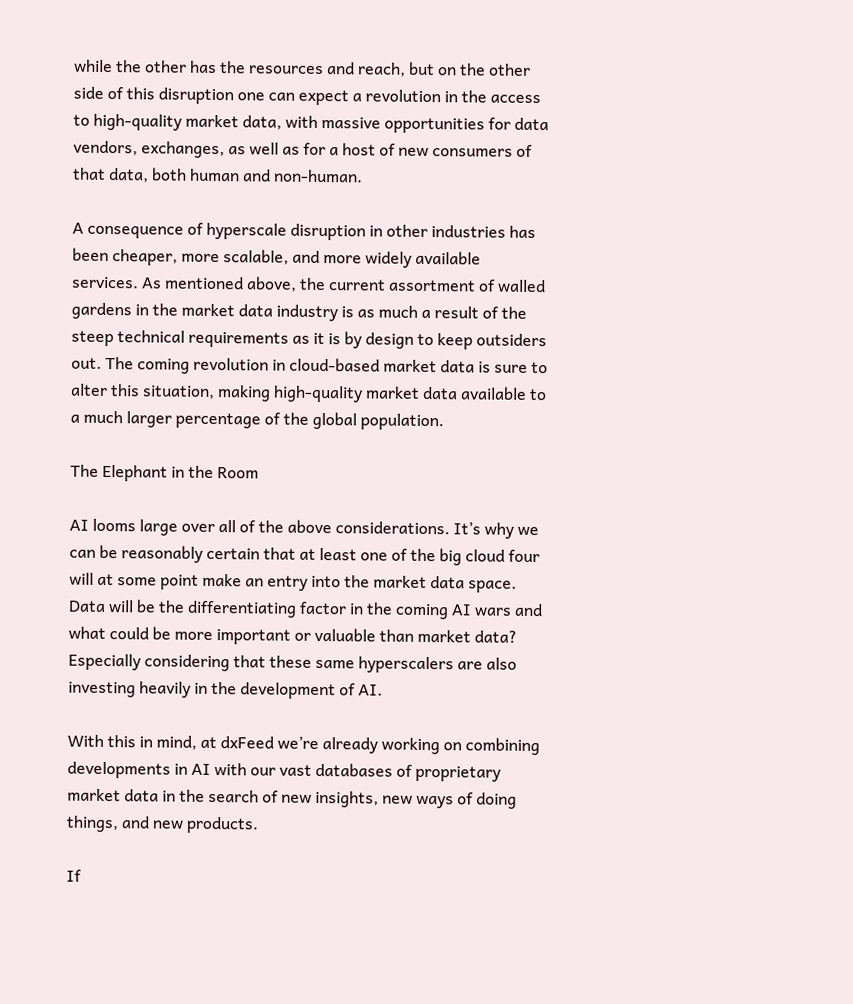while the other has the resources and reach, but on the other side of this disruption one can expect a revolution in the access to high-quality market data, with massive opportunities for data vendors, exchanges, as well as for a host of new consumers of that data, both human and non-human.

A consequence of hyperscale disruption in other industries has been cheaper, more scalable, and more widely available services. As mentioned above, the current assortment of walled gardens in the market data industry is as much a result of the steep technical requirements as it is by design to keep outsiders out. The coming revolution in cloud-based market data is sure to alter this situation, making high-quality market data available to a much larger percentage of the global population.

The Elephant in the Room

AI looms large over all of the above considerations. It’s why we can be reasonably certain that at least one of the big cloud four will at some point make an entry into the market data space. Data will be the differentiating factor in the coming AI wars and what could be more important or valuable than market data? Especially considering that these same hyperscalers are also investing heavily in the development of AI.

With this in mind, at dxFeed we’re already working on combining developments in AI with our vast databases of proprietary market data in the search of new insights, new ways of doing things, and new products.

If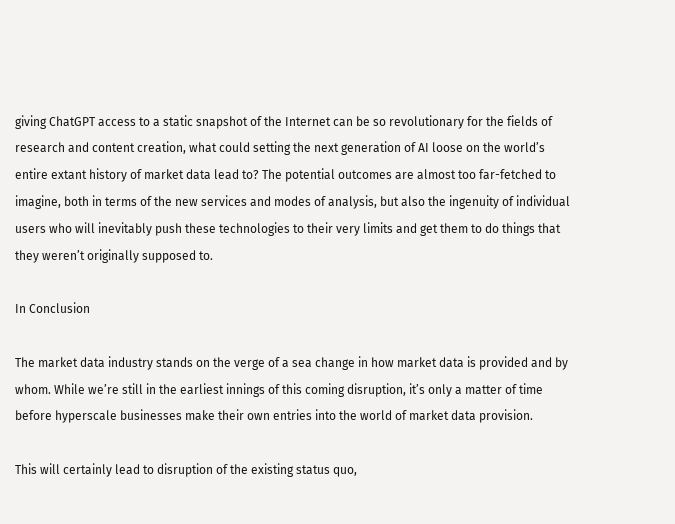giving ChatGPT access to a static snapshot of the Internet can be so revolutionary for the fields of research and content creation, what could setting the next generation of AI loose on the world’s entire extant history of market data lead to? The potential outcomes are almost too far-fetched to imagine, both in terms of the new services and modes of analysis, but also the ingenuity of individual users who will inevitably push these technologies to their very limits and get them to do things that they weren’t originally supposed to.

In Conclusion

The market data industry stands on the verge of a sea change in how market data is provided and by whom. While we’re still in the earliest innings of this coming disruption, it’s only a matter of time before hyperscale businesses make their own entries into the world of market data provision.

This will certainly lead to disruption of the existing status quo,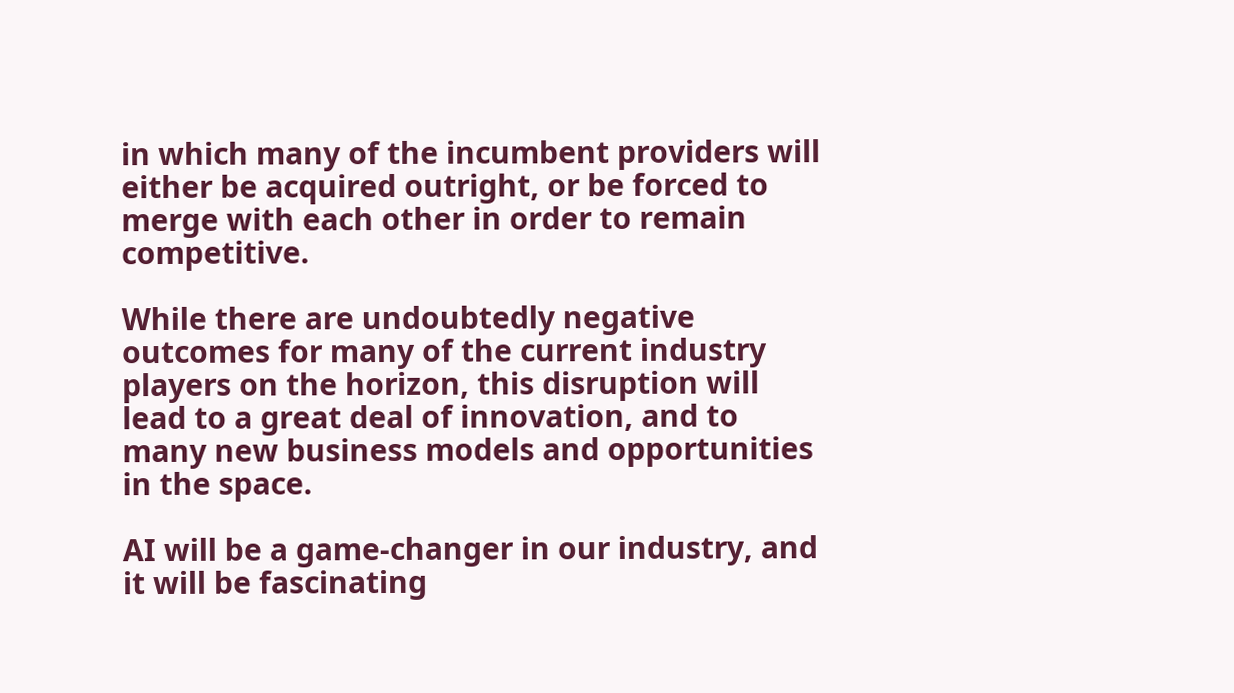in which many of the incumbent providers will either be acquired outright, or be forced to merge with each other in order to remain competitive.

While there are undoubtedly negative outcomes for many of the current industry players on the horizon, this disruption will lead to a great deal of innovation, and to many new business models and opportunities in the space.

AI will be a game-changer in our industry, and it will be fascinating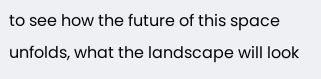to see how the future of this space unfolds, what the landscape will look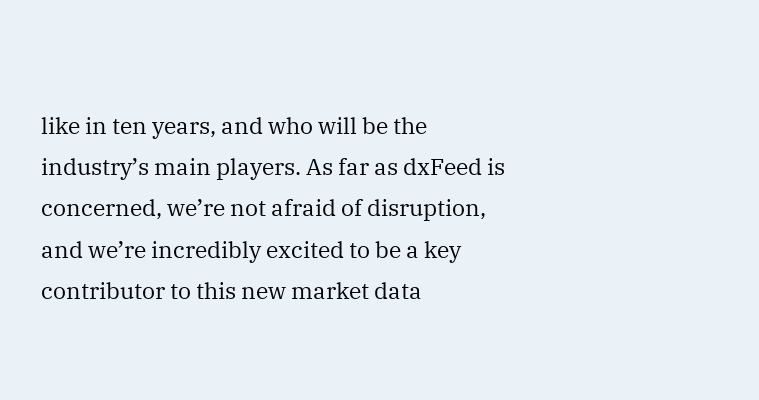like in ten years, and who will be the industry’s main players. As far as dxFeed is concerned, we’re not afraid of disruption, and we’re incredibly excited to be a key contributor to this new market data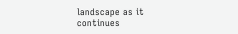landscape as it continues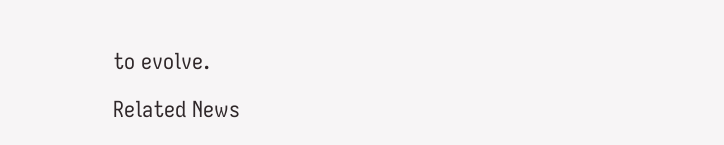to evolve.

Related News